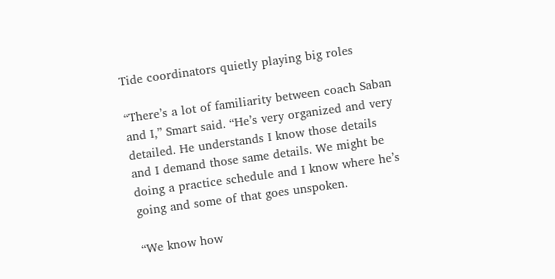Tide coordinators quietly playing big roles

“There’s a lot of familiarity between coach Saban and I,” Smart said. “He’s very organized and very detailed. He understands I know those details and I demand those same details. We might be doing a practice schedule and I know where he’s going and some of that goes unspoken.

“We know how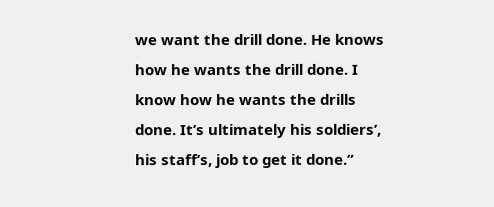we want the drill done. He knows how he wants the drill done. I know how he wants the drills done. It’s ultimately his soldiers’, his staff’s, job to get it done.”